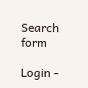Search form

Login -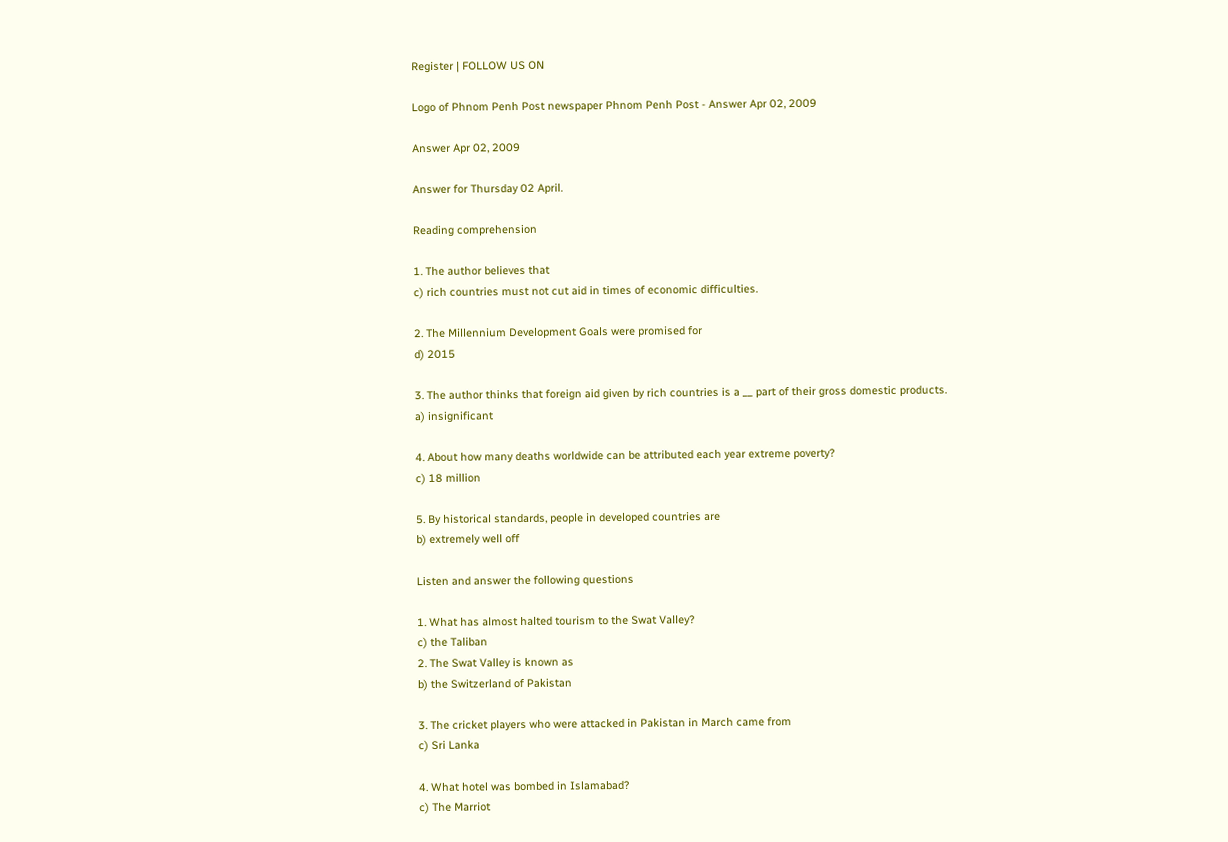Register | FOLLOW US ON

Logo of Phnom Penh Post newspaper Phnom Penh Post - Answer Apr 02, 2009

Answer Apr 02, 2009

Answer for Thursday 02 April.

Reading comprehension

1. The author believes that
c) rich countries must not cut aid in times of economic difficulties.

2. The Millennium Development Goals were promised for
d) 2015

3. The author thinks that foreign aid given by rich countries is a __ part of their gross domestic products.
a) insignificant

4. About how many deaths worldwide can be attributed each year extreme poverty?
c) 18 million

5. By historical standards, people in developed countries are
b) extremely well off

Listen and answer the following questions

1. What has almost halted tourism to the Swat Valley?
c) the Taliban
2. The Swat Valley is known as
b) the Switzerland of Pakistan

3. The cricket players who were attacked in Pakistan in March came from
c) Sri Lanka

4. What hotel was bombed in Islamabad?
c) The Marriot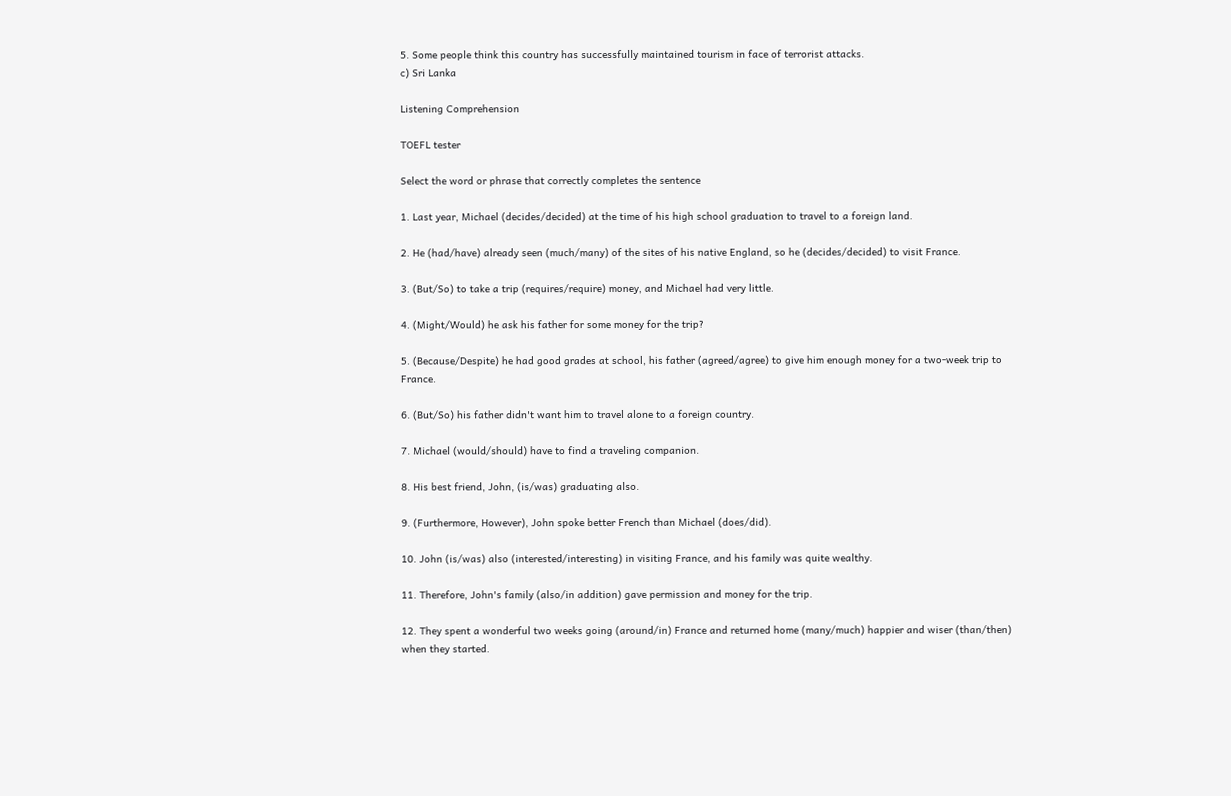5. Some people think this country has successfully maintained tourism in face of terrorist attacks.
c) Sri Lanka

Listening Comprehension

TOEFL tester

Select the word or phrase that correctly completes the sentence

1. Last year, Michael (decides/decided) at the time of his high school graduation to travel to a foreign land.

2. He (had/have) already seen (much/many) of the sites of his native England, so he (decides/decided) to visit France.

3. (But/So) to take a trip (requires/require) money, and Michael had very little.

4. (Might/Would) he ask his father for some money for the trip?

5. (Because/Despite) he had good grades at school, his father (agreed/agree) to give him enough money for a two-week trip to France.

6. (But/So) his father didn't want him to travel alone to a foreign country.

7. Michael (would/should) have to find a traveling companion.

8. His best friend, John, (is/was) graduating also.

9. (Furthermore, However), John spoke better French than Michael (does/did).

10. John (is/was) also (interested/interesting) in visiting France, and his family was quite wealthy.

11. Therefore, John's family (also/in addition) gave permission and money for the trip.

12. They spent a wonderful two weeks going (around/in) France and returned home (many/much) happier and wiser (than/then) when they started.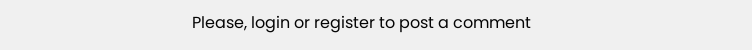Please, login or register to post a comment